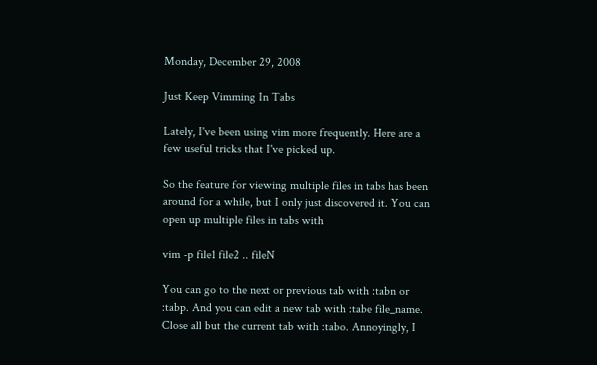Monday, December 29, 2008

Just Keep Vimming In Tabs

Lately, I've been using vim more frequently. Here are a few useful tricks that I've picked up.

So the feature for viewing multiple files in tabs has been around for a while, but I only just discovered it. You can open up multiple files in tabs with

vim -p file1 file2 .. fileN

You can go to the next or previous tab with :tabn or :tabp. And you can edit a new tab with :tabe file_name. Close all but the current tab with :tabo. Annoyingly, I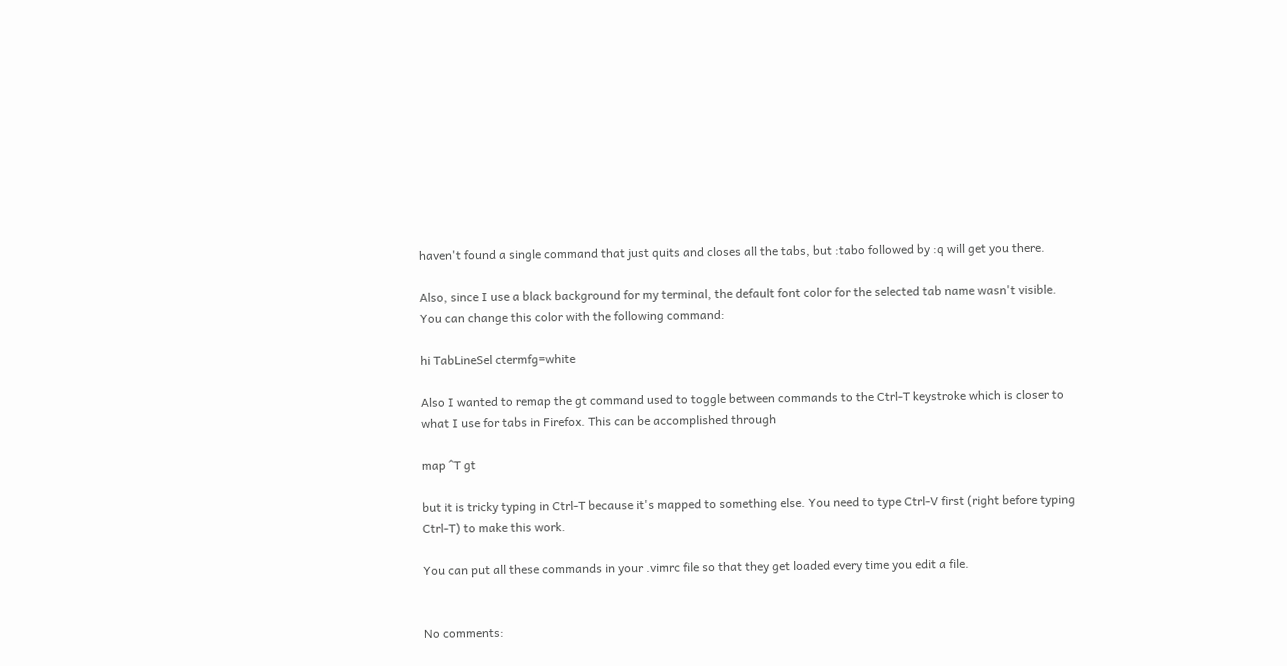haven't found a single command that just quits and closes all the tabs, but :tabo followed by :q will get you there.

Also, since I use a black background for my terminal, the default font color for the selected tab name wasn't visible. You can change this color with the following command:

hi TabLineSel ctermfg=white

Also I wanted to remap the gt command used to toggle between commands to the Ctrl-T keystroke which is closer to what I use for tabs in Firefox. This can be accomplished through

map ^T gt

but it is tricky typing in Ctrl-T because it's mapped to something else. You need to type Ctrl-V first (right before typing Ctrl-T) to make this work.

You can put all these commands in your .vimrc file so that they get loaded every time you edit a file.


No comments: